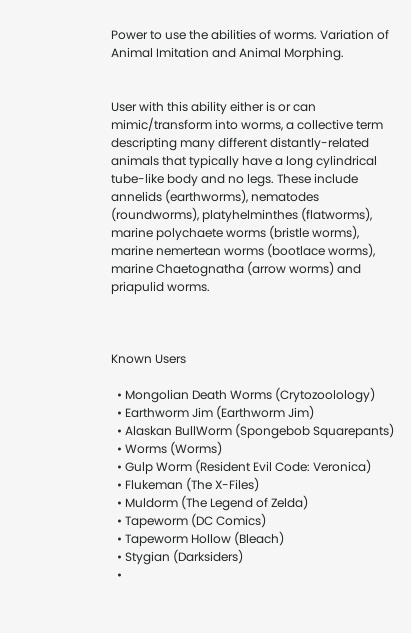Power to use the abilities of worms. Variation of Animal Imitation and Animal Morphing.


User with this ability either is or can mimic/transform into worms, a collective term descripting many different distantly-related animals that typically have a long cylindrical tube-like body and no legs. These include annelids (earthworms), nematodes (roundworms), platyhelminthes (flatworms), marine polychaete worms (bristle worms), marine nemertean worms (bootlace worms), marine Chaetognatha (arrow worms) and priapulid worms.



Known Users

  • Mongolian Death Worms (Crytozoolology)
  • Earthworm Jim (Earthworm Jim)
  • Alaskan BullWorm (Spongebob Squarepants)
  • Worms (Worms)
  • Gulp Worm (Resident Evil Code: Veronica)
  • Flukeman (The X-Files)
  • Muldorm (The Legend of Zelda)
  • Tapeworm (DC Comics)
  • Tapeworm Hollow (Bleach)
  • Stygian (Darksiders)
  •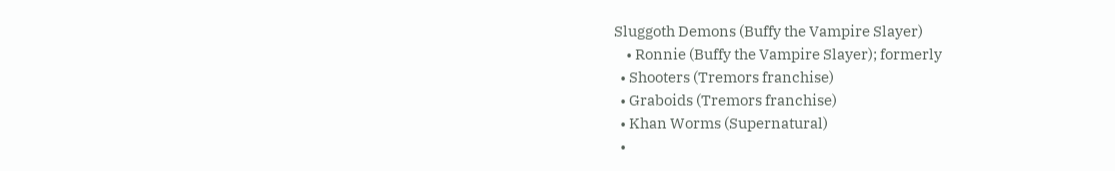Sluggoth Demons (Buffy the Vampire Slayer)
    • Ronnie (Buffy the Vampire Slayer); formerly
  • Shooters (Tremors franchise)
  • Graboids (Tremors franchise)
  • Khan Worms (Supernatural)
  •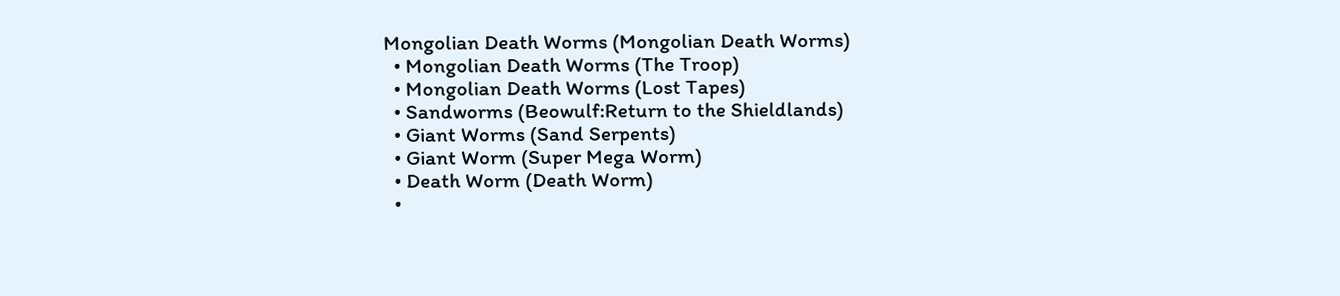Mongolian Death Worms (Mongolian Death Worms)
  • Mongolian Death Worms (The Troop)
  • Mongolian Death Worms (Lost Tapes)
  • Sandworms (Beowulf:Return to the Shieldlands)
  • Giant Worms (Sand Serpents)
  • Giant Worm (Super Mega Worm)
  • Death Worm (Death Worm)
  •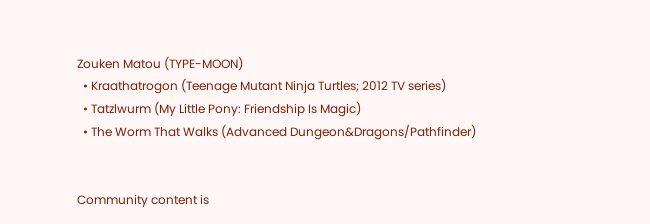Zouken Matou (TYPE-MOON)
  • Kraathatrogon (Teenage Mutant Ninja Turtles; 2012 TV series)
  • Tatzlwurm (My Little Pony: Friendship Is Magic)
  • The Worm That Walks (Advanced Dungeon&Dragons/Pathfinder)


Community content is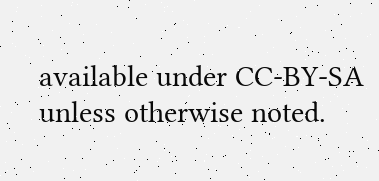available under CC-BY-SA unless otherwise noted.